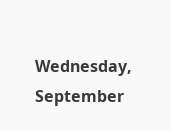Wednesday, September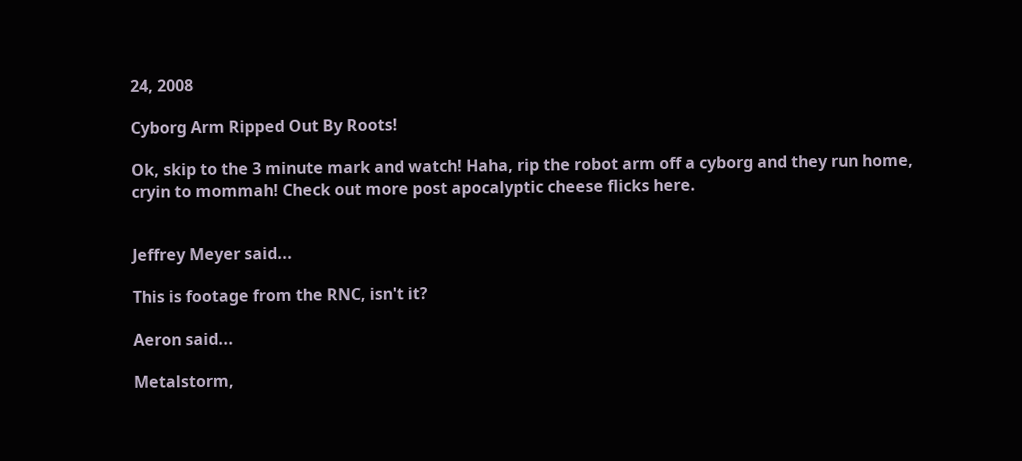24, 2008

Cyborg Arm Ripped Out By Roots!

Ok, skip to the 3 minute mark and watch! Haha, rip the robot arm off a cyborg and they run home, cryin to mommah! Check out more post apocalyptic cheese flicks here.


Jeffrey Meyer said...

This is footage from the RNC, isn't it?

Aeron said...

Metalstorm,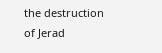the destruction of Jerad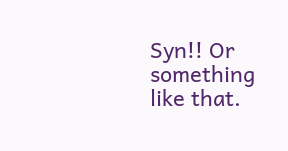Syn!! Or something like that.